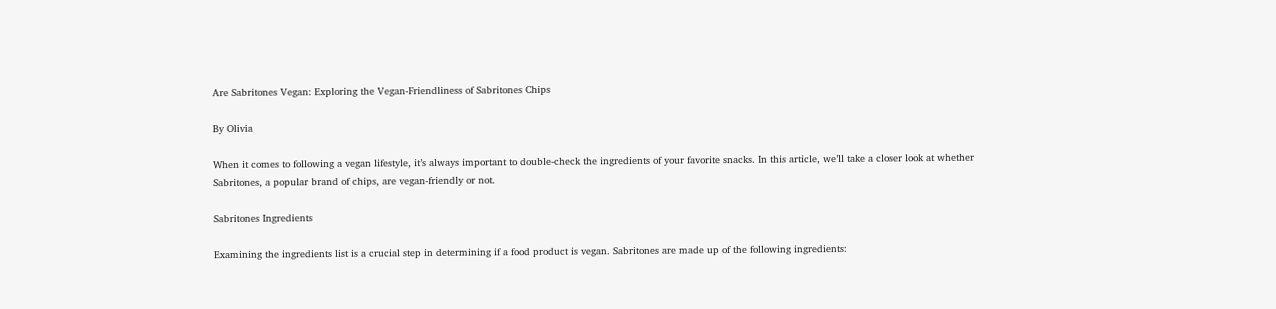Are Sabritones Vegan: Exploring the Vegan-Friendliness of Sabritones Chips

By Olivia

When it comes to following a vegan lifestyle, it’s always important to double-check the ingredients of your favorite snacks. In this article, we’ll take a closer look at whether Sabritones, a popular brand of chips, are vegan-friendly or not.

Sabritones Ingredients

Examining the ingredients list is a crucial step in determining if a food product is vegan. Sabritones are made up of the following ingredients: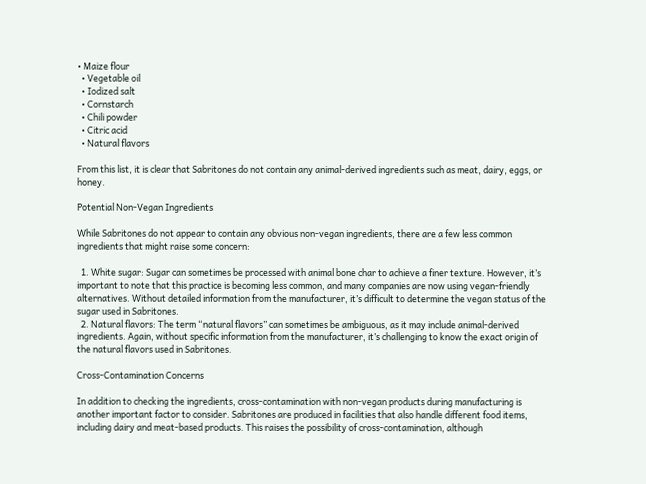• Maize flour
  • Vegetable oil
  • Iodized salt
  • Cornstarch
  • Chili powder
  • Citric acid
  • Natural flavors

From this list, it is clear that Sabritones do not contain any animal-derived ingredients such as meat, dairy, eggs, or honey.

Potential Non-Vegan Ingredients

While Sabritones do not appear to contain any obvious non-vegan ingredients, there are a few less common ingredients that might raise some concern:

  1. White sugar: Sugar can sometimes be processed with animal bone char to achieve a finer texture. However, it’s important to note that this practice is becoming less common, and many companies are now using vegan-friendly alternatives. Without detailed information from the manufacturer, it’s difficult to determine the vegan status of the sugar used in Sabritones.
  2. Natural flavors: The term “natural flavors” can sometimes be ambiguous, as it may include animal-derived ingredients. Again, without specific information from the manufacturer, it’s challenging to know the exact origin of the natural flavors used in Sabritones.

Cross-Contamination Concerns

In addition to checking the ingredients, cross-contamination with non-vegan products during manufacturing is another important factor to consider. Sabritones are produced in facilities that also handle different food items, including dairy and meat-based products. This raises the possibility of cross-contamination, although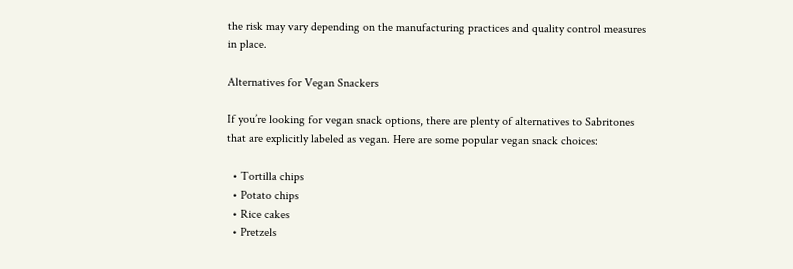the risk may vary depending on the manufacturing practices and quality control measures in place.

Alternatives for Vegan Snackers

If you’re looking for vegan snack options, there are plenty of alternatives to Sabritones that are explicitly labeled as vegan. Here are some popular vegan snack choices:

  • Tortilla chips
  • Potato chips
  • Rice cakes
  • Pretzels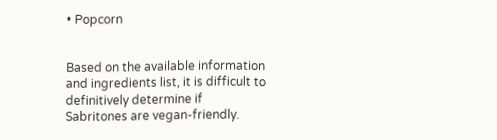• Popcorn


Based on the available information and ingredients list, it is difficult to definitively determine if Sabritones are vegan-friendly.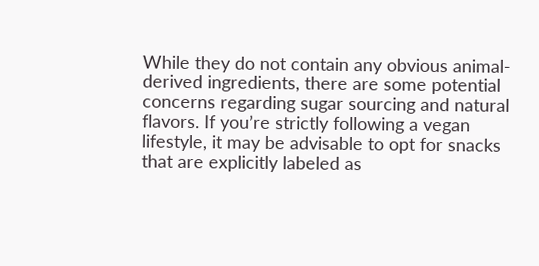While they do not contain any obvious animal-derived ingredients, there are some potential concerns regarding sugar sourcing and natural flavors. If you’re strictly following a vegan lifestyle, it may be advisable to opt for snacks that are explicitly labeled as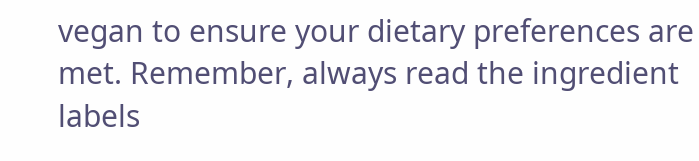vegan to ensure your dietary preferences are met. Remember, always read the ingredient labels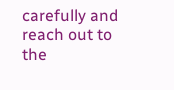carefully and reach out to the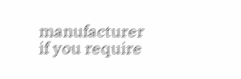manufacturer if you require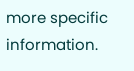more specific information.